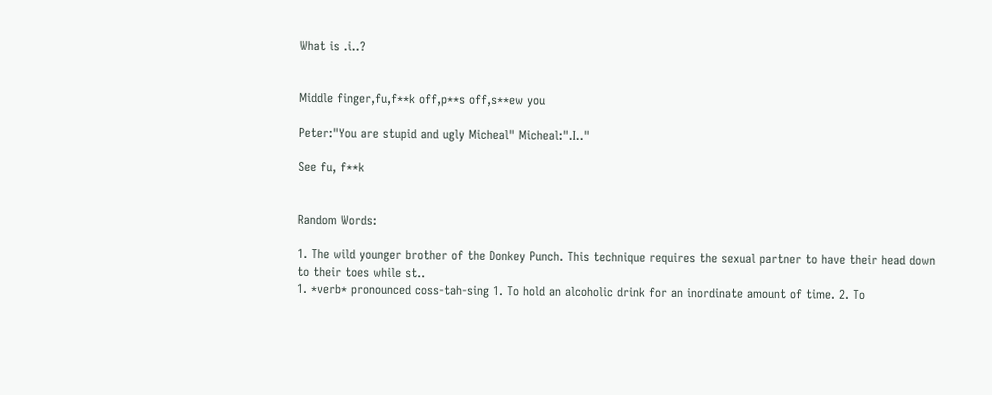What is .i..?


Middle finger,fu,f**k off,p**s off,s**ew you

Peter:"You are stupid and ugly Micheal" Micheal:".I.."

See fu, f**k


Random Words:

1. The wild younger brother of the Donkey Punch. This technique requires the sexual partner to have their head down to their toes while st..
1. *verb* pronounced coss-tah-sing 1. To hold an alcoholic drink for an inordinate amount of time. 2. To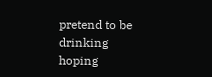pretend to be drinking hoping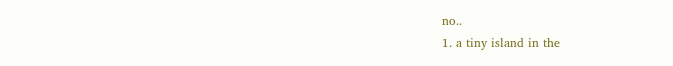no..
1. a tiny island in the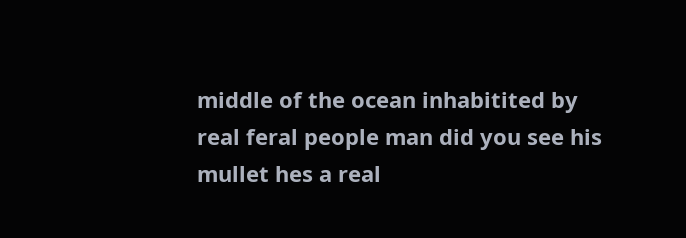middle of the ocean inhabitited by real feral people man did you see his mullet hes a real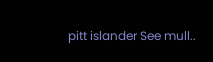pitt islander See mull..